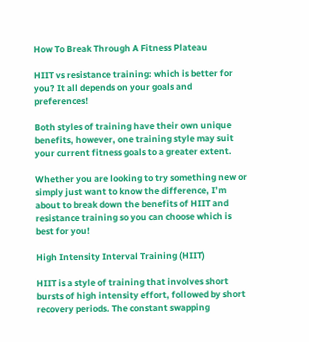How To Break Through A Fitness Plateau

HIIT vs resistance training: which is better for you? It all depends on your goals and preferences!

Both styles of training have their own unique benefits, however, one training style may suit your current fitness goals to a greater extent.

Whether you are looking to try something new or simply just want to know the difference, I’m about to break down the benefits of HIIT and resistance training so you can choose which is best for you!

High Intensity Interval Training (HIIT)

HIIT is a style of training that involves short bursts of high intensity effort, followed by short recovery periods. The constant swapping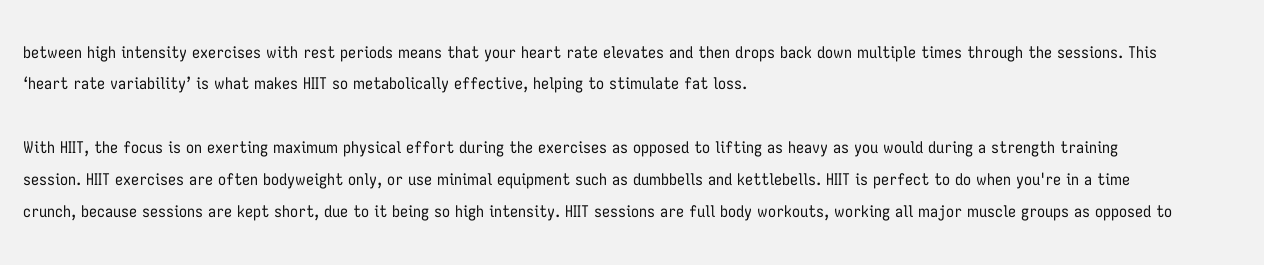between high intensity exercises with rest periods means that your heart rate elevates and then drops back down multiple times through the sessions. This ‘heart rate variability’ is what makes HIIT so metabolically effective, helping to stimulate fat loss.

With HIIT, the focus is on exerting maximum physical effort during the exercises as opposed to lifting as heavy as you would during a strength training session. HIIT exercises are often bodyweight only, or use minimal equipment such as dumbbells and kettlebells. HIIT is perfect to do when you're in a time crunch, because sessions are kept short, due to it being so high intensity. HIIT sessions are full body workouts, working all major muscle groups as opposed to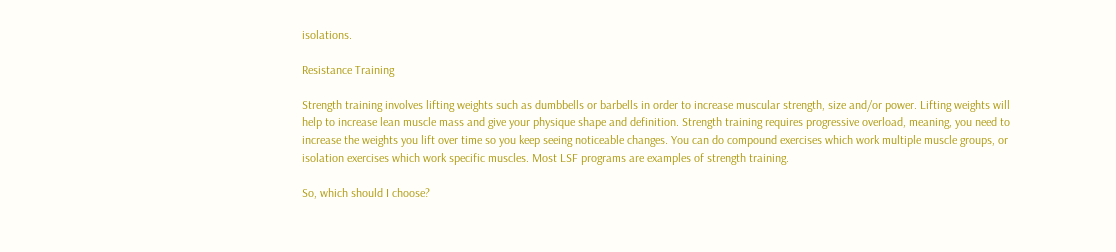isolations.

Resistance Training

Strength training involves lifting weights such as dumbbells or barbells in order to increase muscular strength, size and/or power. Lifting weights will help to increase lean muscle mass and give your physique shape and definition. Strength training requires progressive overload, meaning, you need to increase the weights you lift over time so you keep seeing noticeable changes. You can do compound exercises which work multiple muscle groups, or isolation exercises which work specific muscles. Most LSF programs are examples of strength training.

So, which should I choose?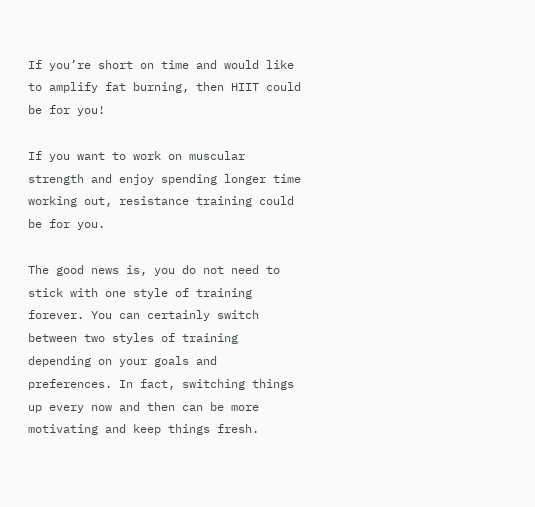If you’re short on time and would like to amplify fat burning, then HIIT could be for you!

If you want to work on muscular strength and enjoy spending longer time working out, resistance training could be for you.

The good news is, you do not need to stick with one style of training forever. You can certainly switch between two styles of training depending on your goals and preferences. In fact, switching things up every now and then can be more motivating and keep things fresh.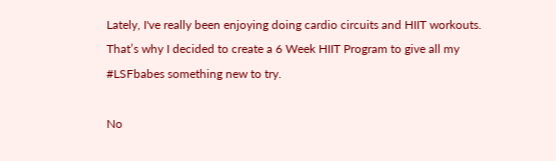Lately, I've really been enjoying doing cardio circuits and HIIT workouts. That’s why I decided to create a 6 Week HIIT Program to give all my #LSFbabes something new to try.

No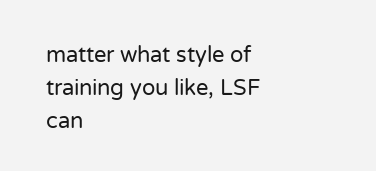matter what style of training you like, LSF can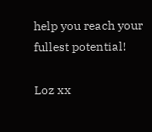help you reach your fullest potential!

Loz xx